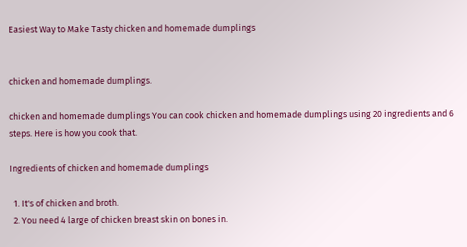Easiest Way to Make Tasty chicken and homemade dumplings


chicken and homemade dumplings.

chicken and homemade dumplings You can cook chicken and homemade dumplings using 20 ingredients and 6 steps. Here is how you cook that.

Ingredients of chicken and homemade dumplings

  1. It's of chicken and broth.
  2. You need 4 large of chicken breast skin on bones in.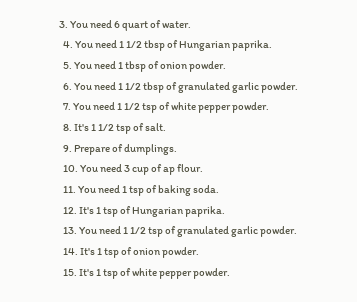3. You need 6 quart of water.
  4. You need 1 1/2 tbsp of Hungarian paprika.
  5. You need 1 tbsp of onion powder.
  6. You need 1 1/2 tbsp of granulated garlic powder.
  7. You need 1 1/2 tsp of white pepper powder.
  8. It's 1 1/2 tsp of salt.
  9. Prepare of dumplings.
  10. You need 3 cup of ap flour.
  11. You need 1 tsp of baking soda.
  12. It's 1 tsp of Hungarian paprika.
  13. You need 1 1/2 tsp of granulated garlic powder.
  14. It's 1 tsp of onion powder.
  15. It's 1 tsp of white pepper powder.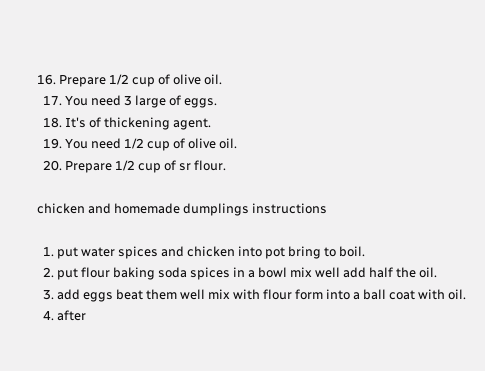16. Prepare 1/2 cup of olive oil.
  17. You need 3 large of eggs.
  18. It's of thickening agent.
  19. You need 1/2 cup of olive oil.
  20. Prepare 1/2 cup of sr flour.

chicken and homemade dumplings instructions

  1. put water spices and chicken into pot bring to boil.
  2. put flour baking soda spices in a bowl mix well add half the oil.
  3. add eggs beat them well mix with flour form into a ball coat with oil.
  4. after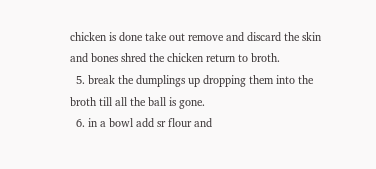chicken is done take out remove and discard the skin and bones shred the chicken return to broth.
  5. break the dumplings up dropping them into the broth till all the ball is gone.
  6. in a bowl add sr flour and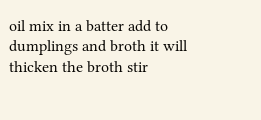oil mix in a batter add to dumplings and broth it will thicken the broth stir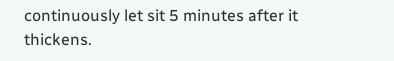continuously let sit 5 minutes after it thickens.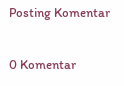Posting Komentar

0 Komentar